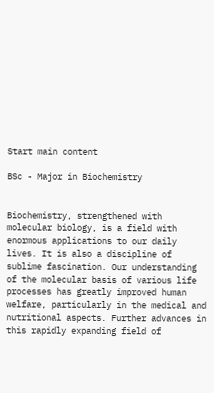Start main content

BSc - Major in Biochemistry


Biochemistry, strengthened with molecular biology, is a field with enormous applications to our daily lives. It is also a discipline of sublime fascination. Our understanding of the molecular basis of various life processes has greatly improved human welfare, particularly in the medical and nutritional aspects. Further advances in this rapidly expanding field of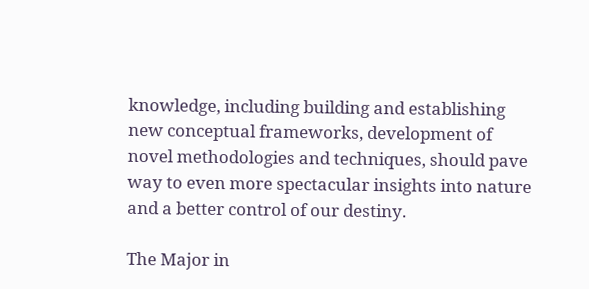knowledge, including building and establishing new conceptual frameworks, development of novel methodologies and techniques, should pave way to even more spectacular insights into nature and a better control of our destiny.

The Major in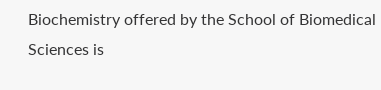Biochemistry offered by the School of Biomedical Sciences is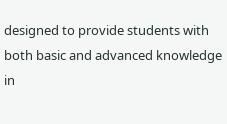designed to provide students with both basic and advanced knowledge in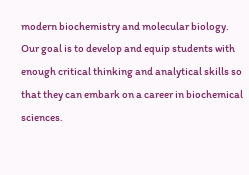modern biochemistry and molecular biology. Our goal is to develop and equip students with enough critical thinking and analytical skills so that they can embark on a career in biochemical sciences.